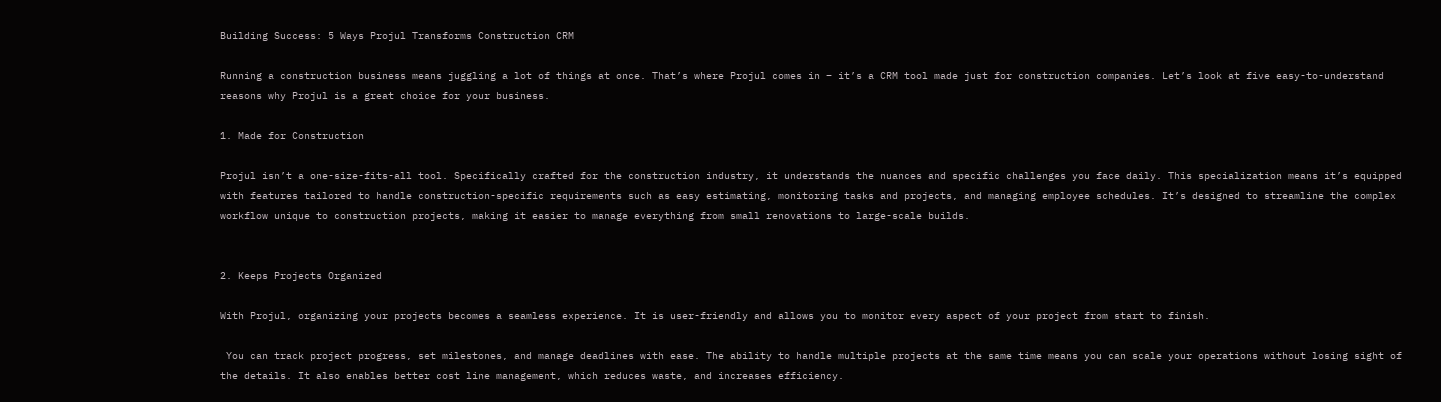Building Success: 5 Ways Projul Transforms Construction CRM

Running a construction business means juggling a lot of things at once. That’s where Projul comes in – it’s a CRM tool made just for construction companies. Let’s look at five easy-to-understand reasons why Projul is a great choice for your business.

1. Made for Construction

Projul isn’t a one-size-fits-all tool. Specifically crafted for the construction industry, it understands the nuances and specific challenges you face daily. This specialization means it’s equipped with features tailored to handle construction-specific requirements such as easy estimating, monitoring tasks and projects, and managing employee schedules. It’s designed to streamline the complex workflow unique to construction projects, making it easier to manage everything from small renovations to large-scale builds.


2. Keeps Projects Organized

With Projul, organizing your projects becomes a seamless experience. It is user-friendly and allows you to monitor every aspect of your project from start to finish.

 You can track project progress, set milestones, and manage deadlines with ease. The ability to handle multiple projects at the same time means you can scale your operations without losing sight of the details. It also enables better cost line management, which reduces waste, and increases efficiency.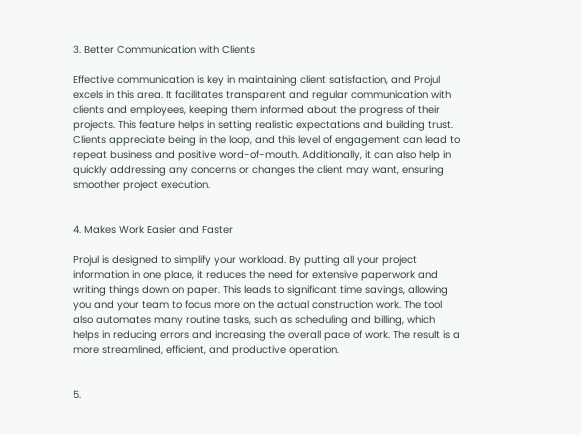3. Better Communication with Clients

Effective communication is key in maintaining client satisfaction, and Projul excels in this area. It facilitates transparent and regular communication with clients and employees, keeping them informed about the progress of their projects. This feature helps in setting realistic expectations and building trust. Clients appreciate being in the loop, and this level of engagement can lead to repeat business and positive word-of-mouth. Additionally, it can also help in quickly addressing any concerns or changes the client may want, ensuring smoother project execution.


4. Makes Work Easier and Faster

Projul is designed to simplify your workload. By putting all your project information in one place, it reduces the need for extensive paperwork and writing things down on paper. This leads to significant time savings, allowing you and your team to focus more on the actual construction work. The tool also automates many routine tasks, such as scheduling and billing, which helps in reducing errors and increasing the overall pace of work. The result is a more streamlined, efficient, and productive operation.


5.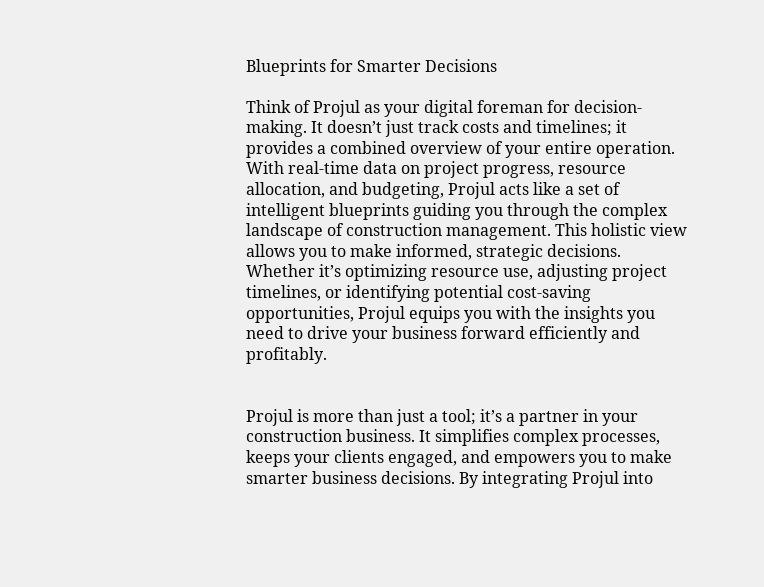Blueprints for Smarter Decisions

Think of Projul as your digital foreman for decision-making. It doesn’t just track costs and timelines; it provides a combined overview of your entire operation. With real-time data on project progress, resource allocation, and budgeting, Projul acts like a set of intelligent blueprints guiding you through the complex landscape of construction management. This holistic view allows you to make informed, strategic decisions. Whether it’s optimizing resource use, adjusting project timelines, or identifying potential cost-saving opportunities, Projul equips you with the insights you need to drive your business forward efficiently and profitably.


Projul is more than just a tool; it’s a partner in your construction business. It simplifies complex processes, keeps your clients engaged, and empowers you to make smarter business decisions. By integrating Projul into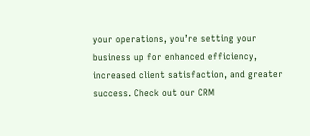your operations, you’re setting your business up for enhanced efficiency, increased client satisfaction, and greater success. Check out our CRM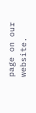page on our website.